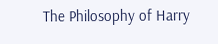The Philosophy of Harry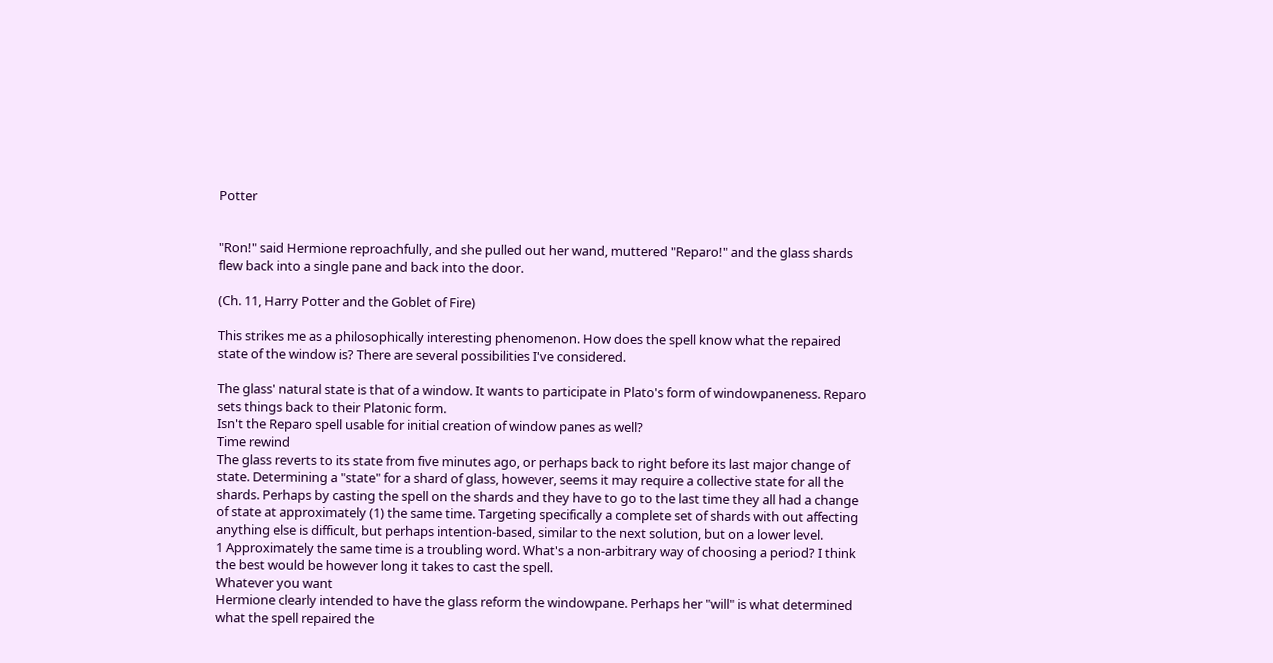Potter


"Ron!" said Hermione reproachfully, and she pulled out her wand, muttered "Reparo!" and the glass shards flew back into a single pane and back into the door.

(Ch. 11, Harry Potter and the Goblet of Fire)

This strikes me as a philosophically interesting phenomenon. How does the spell know what the repaired state of the window is? There are several possibilities I've considered.

The glass' natural state is that of a window. It wants to participate in Plato's form of windowpaneness. Reparo sets things back to their Platonic form.
Isn't the Reparo spell usable for initial creation of window panes as well?
Time rewind
The glass reverts to its state from five minutes ago, or perhaps back to right before its last major change of state. Determining a "state" for a shard of glass, however, seems it may require a collective state for all the shards. Perhaps by casting the spell on the shards and they have to go to the last time they all had a change of state at approximately (1) the same time. Targeting specifically a complete set of shards with out affecting anything else is difficult, but perhaps intention-based, similar to the next solution, but on a lower level.
1 Approximately the same time is a troubling word. What's a non-arbitrary way of choosing a period? I think the best would be however long it takes to cast the spell.
Whatever you want
Hermione clearly intended to have the glass reform the windowpane. Perhaps her "will" is what determined what the spell repaired the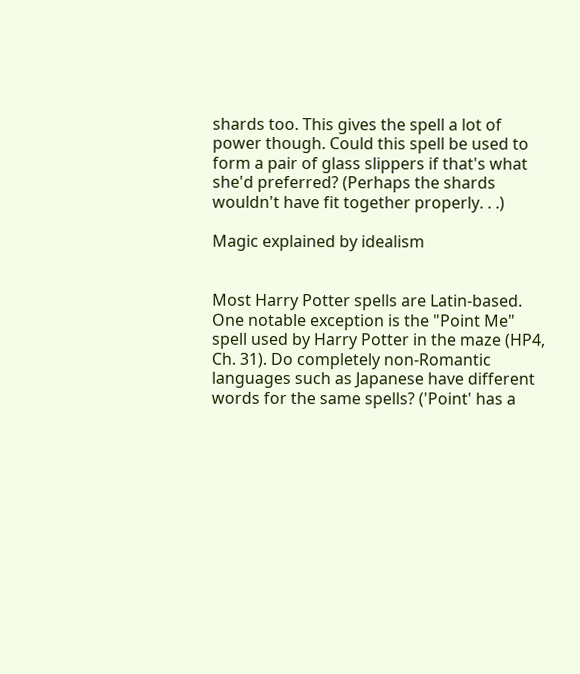shards too. This gives the spell a lot of power though. Could this spell be used to form a pair of glass slippers if that's what she'd preferred? (Perhaps the shards wouldn't have fit together properly. . .)

Magic explained by idealism


Most Harry Potter spells are Latin-based. One notable exception is the "Point Me" spell used by Harry Potter in the maze (HP4, Ch. 31). Do completely non-Romantic languages such as Japanese have different words for the same spells? ('Point' has a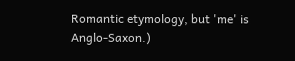Romantic etymology, but 'me' is Anglo-Saxon.)